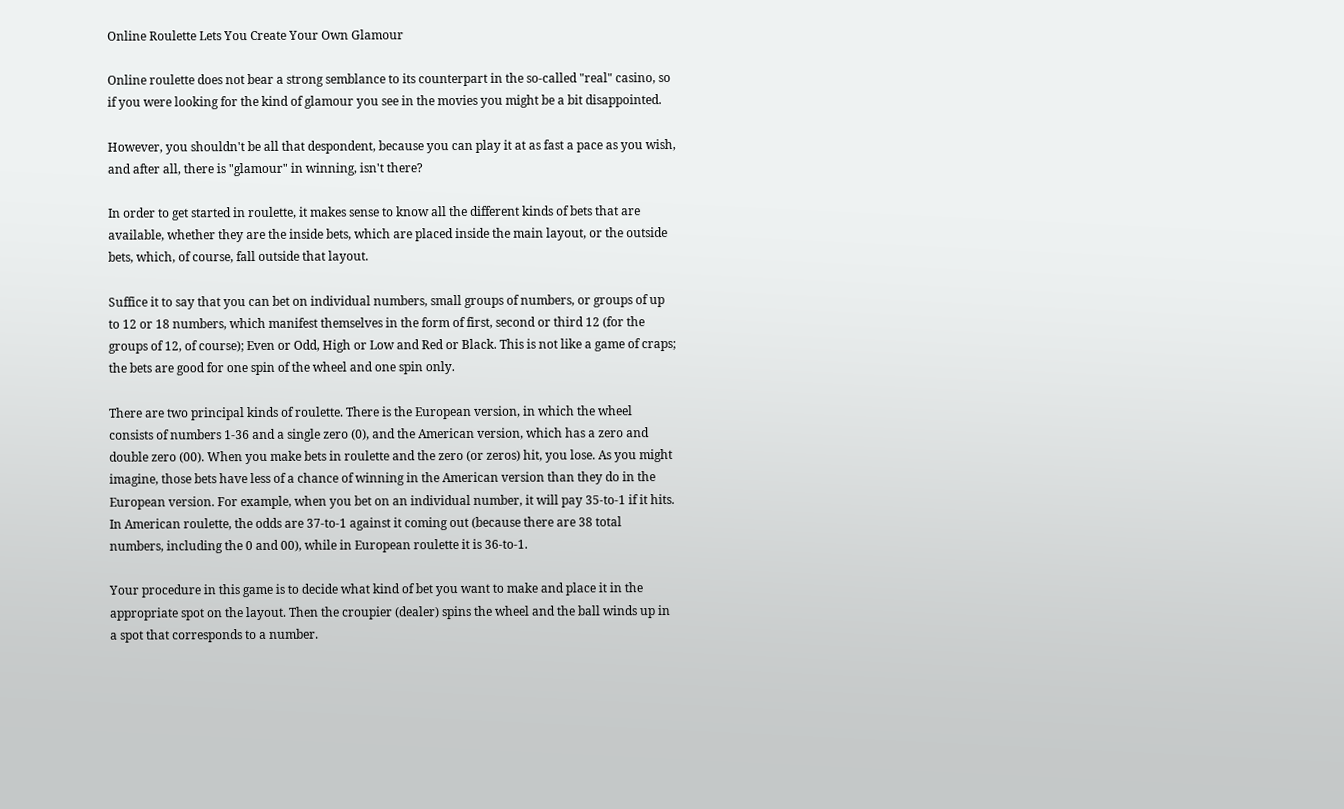Online Roulette Lets You Create Your Own Glamour

Online roulette does not bear a strong semblance to its counterpart in the so-called "real" casino, so if you were looking for the kind of glamour you see in the movies you might be a bit disappointed.

However, you shouldn't be all that despondent, because you can play it at as fast a pace as you wish, and after all, there is "glamour" in winning, isn't there?

In order to get started in roulette, it makes sense to know all the different kinds of bets that are available, whether they are the inside bets, which are placed inside the main layout, or the outside bets, which, of course, fall outside that layout.

Suffice it to say that you can bet on individual numbers, small groups of numbers, or groups of up to 12 or 18 numbers, which manifest themselves in the form of first, second or third 12 (for the groups of 12, of course); Even or Odd, High or Low and Red or Black. This is not like a game of craps; the bets are good for one spin of the wheel and one spin only.

There are two principal kinds of roulette. There is the European version, in which the wheel consists of numbers 1-36 and a single zero (0), and the American version, which has a zero and double zero (00). When you make bets in roulette and the zero (or zeros) hit, you lose. As you might imagine, those bets have less of a chance of winning in the American version than they do in the European version. For example, when you bet on an individual number, it will pay 35-to-1 if it hits. In American roulette, the odds are 37-to-1 against it coming out (because there are 38 total numbers, including the 0 and 00), while in European roulette it is 36-to-1.

Your procedure in this game is to decide what kind of bet you want to make and place it in the appropriate spot on the layout. Then the croupier (dealer) spins the wheel and the ball winds up in a spot that corresponds to a number.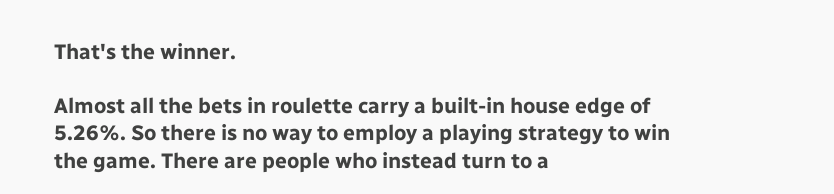That's the winner.

Almost all the bets in roulette carry a built-in house edge of 5.26%. So there is no way to employ a playing strategy to win the game. There are people who instead turn to a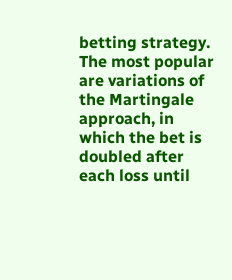betting strategy. The most popular are variations of the Martingale approach, in which the bet is doubled after each loss until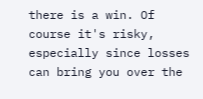there is a win. Of course it's risky, especially since losses can bring you over the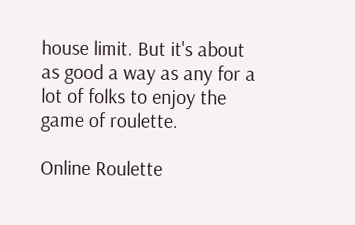house limit. But it's about as good a way as any for a lot of folks to enjoy the game of roulette.

Online Roulette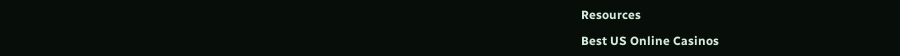Resources

Best US Online Casinos